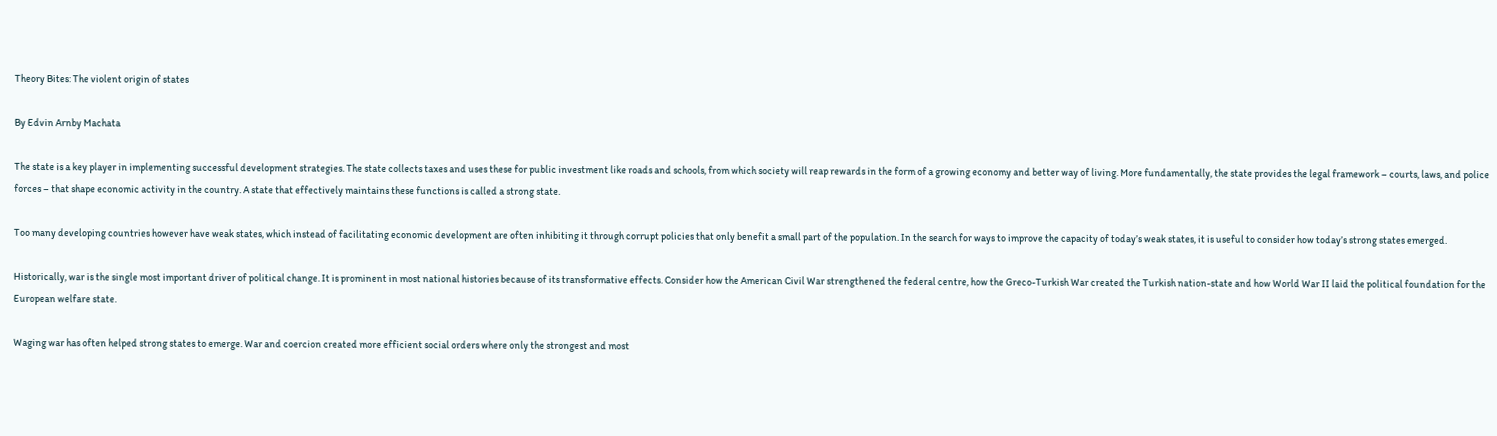Theory Bites: The violent origin of states

By Edvin Arnby Machata

The state is a key player in implementing successful development strategies. The state collects taxes and uses these for public investment like roads and schools, from which society will reap rewards in the form of a growing economy and better way of living. More fundamentally, the state provides the legal framework – courts, laws, and police forces – that shape economic activity in the country. A state that effectively maintains these functions is called a strong state.

Too many developing countries however have weak states, which instead of facilitating economic development are often inhibiting it through corrupt policies that only benefit a small part of the population. In the search for ways to improve the capacity of today’s weak states, it is useful to consider how today’s strong states emerged.

Historically, war is the single most important driver of political change. It is prominent in most national histories because of its transformative effects. Consider how the American Civil War strengthened the federal centre, how the Greco-Turkish War created the Turkish nation-state and how World War II laid the political foundation for the European welfare state.

Waging war has often helped strong states to emerge. War and coercion created more efficient social orders where only the strongest and most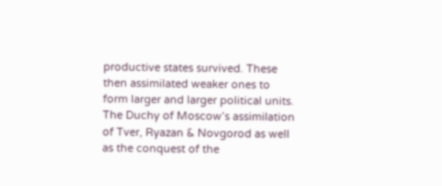productive states survived. These then assimilated weaker ones to form larger and larger political units. The Duchy of Moscow’s assimilation of Tver, Ryazan & Novgorod as well as the conquest of the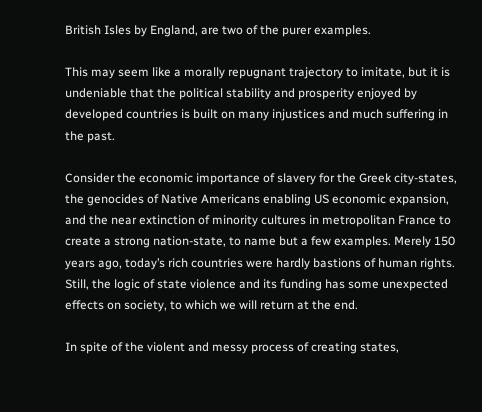British Isles by England, are two of the purer examples.

This may seem like a morally repugnant trajectory to imitate, but it is undeniable that the political stability and prosperity enjoyed by developed countries is built on many injustices and much suffering in the past.

Consider the economic importance of slavery for the Greek city-states, the genocides of Native Americans enabling US economic expansion, and the near extinction of minority cultures in metropolitan France to create a strong nation-state, to name but a few examples. Merely 150 years ago, today’s rich countries were hardly bastions of human rights. Still, the logic of state violence and its funding has some unexpected effects on society, to which we will return at the end.

In spite of the violent and messy process of creating states,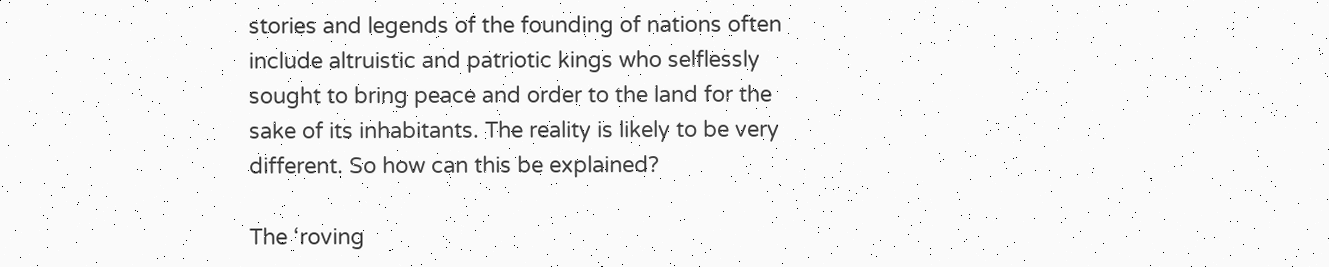stories and legends of the founding of nations often include altruistic and patriotic kings who selflessly sought to bring peace and order to the land for the sake of its inhabitants. The reality is likely to be very different. So how can this be explained?

The ‘roving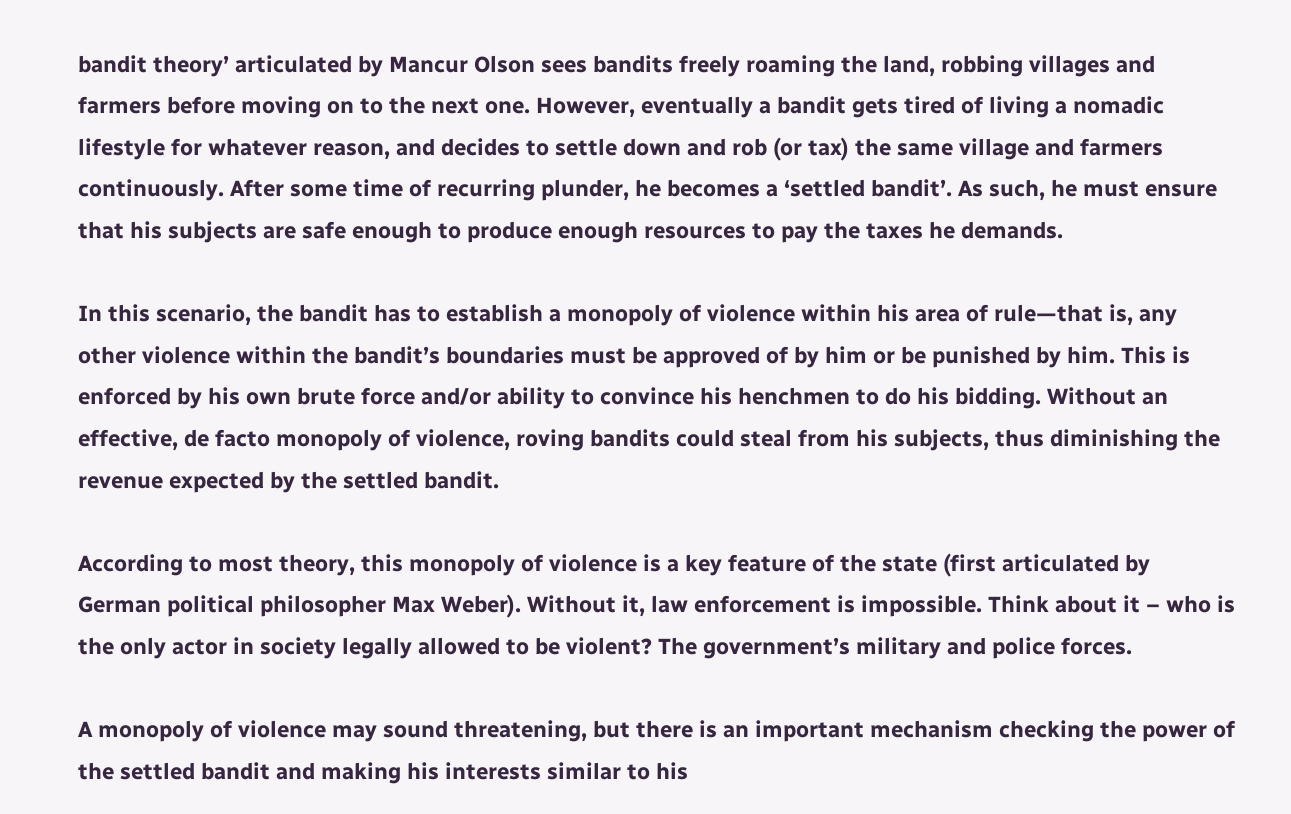bandit theory’ articulated by Mancur Olson sees bandits freely roaming the land, robbing villages and farmers before moving on to the next one. However, eventually a bandit gets tired of living a nomadic lifestyle for whatever reason, and decides to settle down and rob (or tax) the same village and farmers continuously. After some time of recurring plunder, he becomes a ‘settled bandit’. As such, he must ensure that his subjects are safe enough to produce enough resources to pay the taxes he demands.

In this scenario, the bandit has to establish a monopoly of violence within his area of rule—that is, any other violence within the bandit’s boundaries must be approved of by him or be punished by him. This is enforced by his own brute force and/or ability to convince his henchmen to do his bidding. Without an effective, de facto monopoly of violence, roving bandits could steal from his subjects, thus diminishing the revenue expected by the settled bandit.

According to most theory, this monopoly of violence is a key feature of the state (first articulated by German political philosopher Max Weber). Without it, law enforcement is impossible. Think about it – who is the only actor in society legally allowed to be violent? The government’s military and police forces.

A monopoly of violence may sound threatening, but there is an important mechanism checking the power of the settled bandit and making his interests similar to his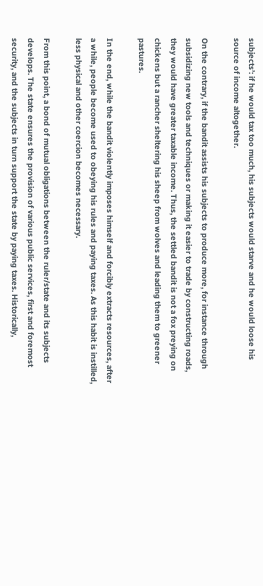subjects’: if he would tax too much, his subjects would starve and he would loose his source of income altogether.

On the contrary, if the bandit assists his subjects to produce more, for instance through subsidizing new tools and techniques or making it easier to trade by constructing roads, they would have greater taxable income. Thus, the settled bandit is not a fox preying on chickens but a rancher sheltering his sheep from wolves and leading them to greener pastures.

In the end, while the bandit violently imposes himself and forcibly extracts resources, after a while, people become used to obeying his rules and paying taxes. As this habit is instilled, less physical and other coercion becomes necessary.

From this point, a bond of mutual obligations between the ruler/state and its subjects develops. The state ensures the provision of various public services, first and foremost security, and the subjects in turn support the state by paying taxes. Historically,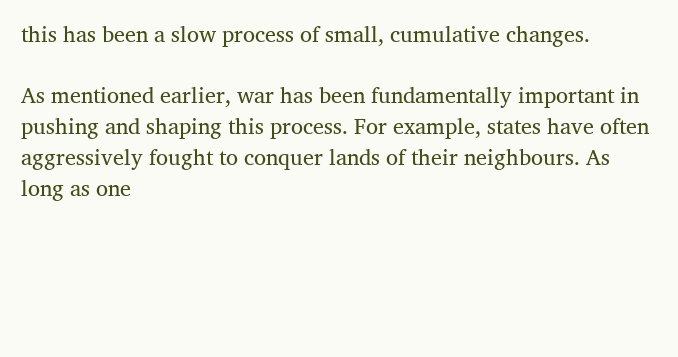this has been a slow process of small, cumulative changes.

As mentioned earlier, war has been fundamentally important in pushing and shaping this process. For example, states have often aggressively fought to conquer lands of their neighbours. As long as one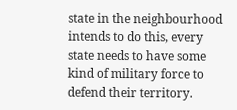state in the neighbourhood intends to do this, every state needs to have some kind of military force to defend their territory.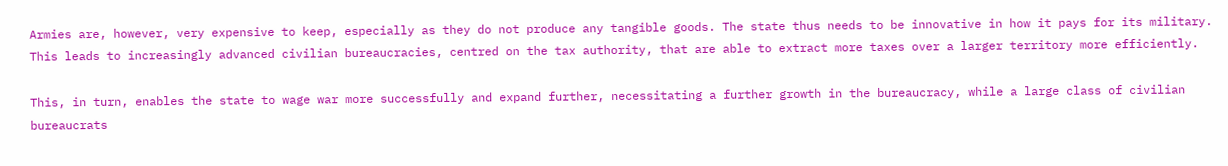Armies are, however, very expensive to keep, especially as they do not produce any tangible goods. The state thus needs to be innovative in how it pays for its military. This leads to increasingly advanced civilian bureaucracies, centred on the tax authority, that are able to extract more taxes over a larger territory more efficiently.

This, in turn, enables the state to wage war more successfully and expand further, necessitating a further growth in the bureaucracy, while a large class of civilian bureaucrats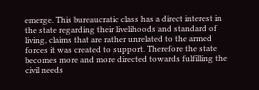emerge. This bureaucratic class has a direct interest in the state regarding their livelihoods and standard of living, claims that are rather unrelated to the armed forces it was created to support. Therefore the state becomes more and more directed towards fulfilling the civil needs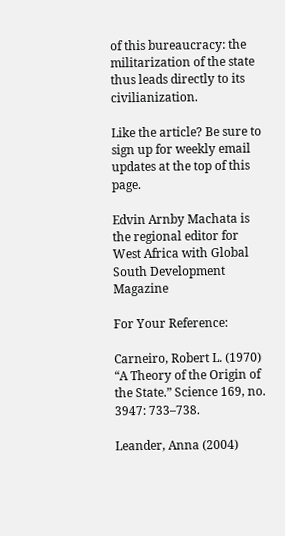of this bureaucracy: the militarization of the state thus leads directly to its civilianization.

Like the article? Be sure to sign up for weekly email updates at the top of this page.

Edvin Arnby Machata is the regional editor for West Africa with Global South Development Magazine

For Your Reference:

Carneiro, Robert L. (1970) “A Theory of the Origin of the State.” Science 169, no. 3947: 733–738.

Leander, Anna (2004)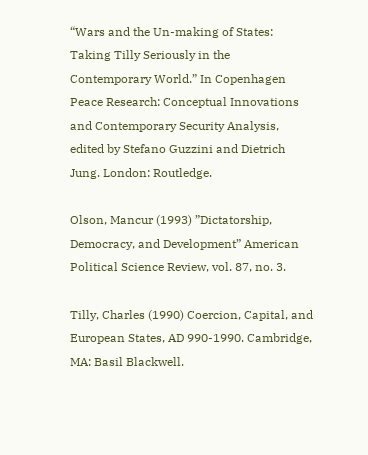“Wars and the Un-making of States: Taking Tilly Seriously in the Contemporary World.” In Copenhagen Peace Research: Conceptual Innovations and Contemporary Security Analysis, edited by Stefano Guzzini and Dietrich Jung. London: Routledge.

Olson, Mancur (1993) ”Dictatorship, Democracy, and Development” American Political Science Review, vol. 87, no. 3.

Tilly, Charles (1990) Coercion, Capital, and European States, AD 990-1990. Cambridge, MA: Basil Blackwell.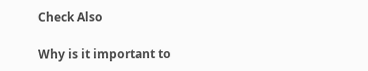Check Also

Why is it important to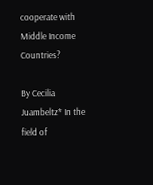cooperate with Middle Income Countries?

By Cecilia Juambeltz* In the field of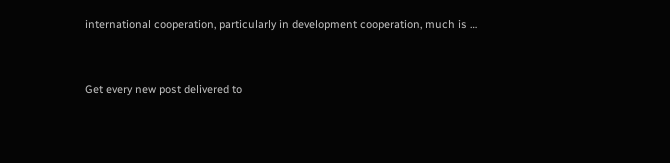international cooperation, particularly in development cooperation, much is …


Get every new post delivered to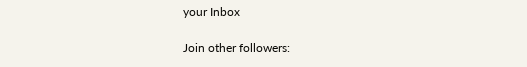your Inbox

Join other followers: